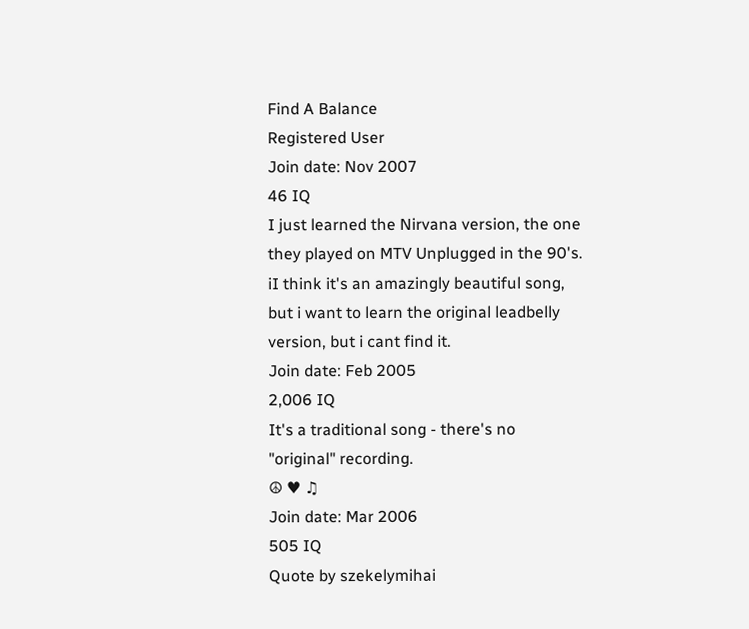Find A Balance
Registered User
Join date: Nov 2007
46 IQ
I just learned the Nirvana version, the one they played on MTV Unplugged in the 90's.
iI think it's an amazingly beautiful song, but i want to learn the original leadbelly version, but i cant find it.
Join date: Feb 2005
2,006 IQ
It's a traditional song - there's no "original" recording.
☮ ♥ ♫
Join date: Mar 2006
505 IQ
Quote by szekelymihai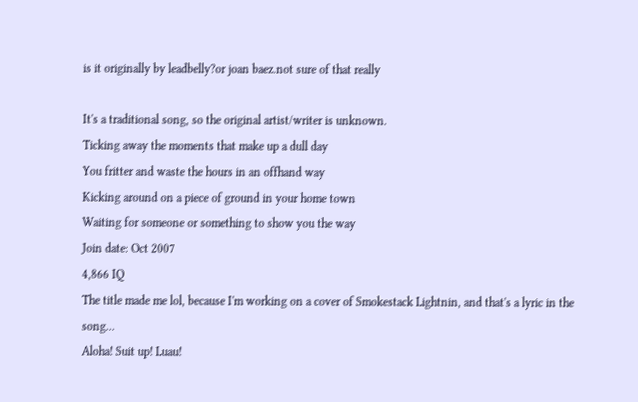is it originally by leadbelly?or joan baez.not sure of that really

It's a traditional song, so the original artist/writer is unknown.
Ticking away the moments that make up a dull day
You fritter and waste the hours in an offhand way
Kicking around on a piece of ground in your home town
Waiting for someone or something to show you the way
Join date: Oct 2007
4,866 IQ
The title made me lol, because I'm working on a cover of Smokestack Lightnin, and that's a lyric in the song...
Aloha! Suit up! Luau!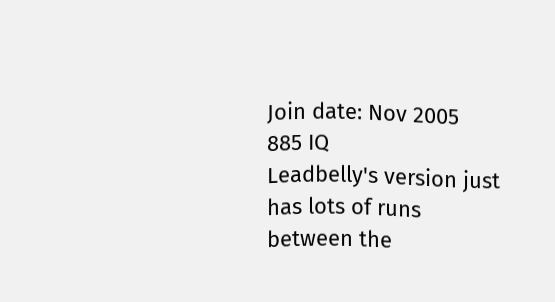Join date: Nov 2005
885 IQ
Leadbelly's version just has lots of runs between the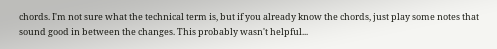chords. I'm not sure what the technical term is, but if you already know the chords, just play some notes that sound good in between the changes. This probably wasn't helpful...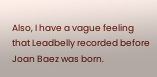Also, I have a vague feeling that Leadbelly recorded before Joan Baez was born.